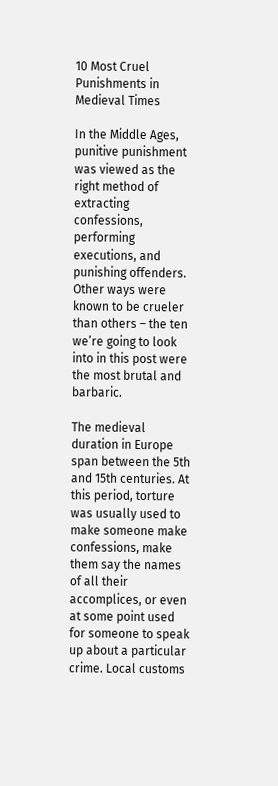10 Most Cruel Punishments in Medieval Times

In the Middle Ages, punitive punishment was viewed as the right method of extracting confessions, performing executions, and punishing offenders. Other ways were known to be crueler than others – the ten we’re going to look into in this post were the most brutal and barbaric.

The medieval duration in Europe span between the 5th and 15th centuries. At this period, torture was usually used to make someone make confessions, make them say the names of all their accomplices, or even at some point used for someone to speak up about a particular crime. Local customs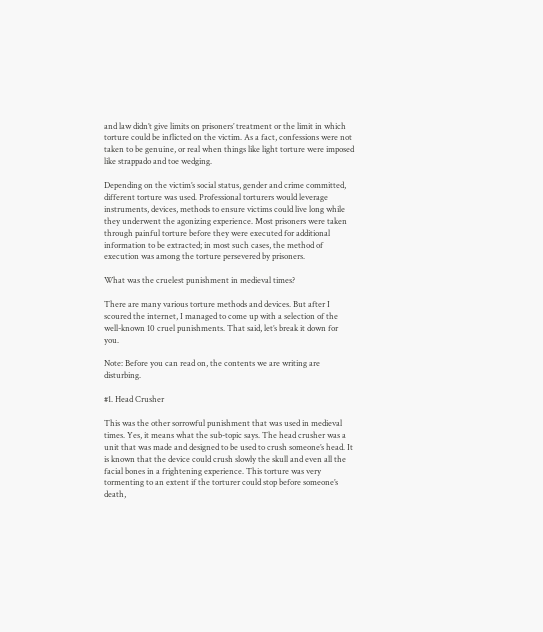and law didn’t give limits on prisoners’ treatment or the limit in which torture could be inflicted on the victim. As a fact, confessions were not taken to be genuine, or real when things like light torture were imposed like strappado and toe wedging.

Depending on the victim’s social status, gender and crime committed, different torture was used. Professional torturers would leverage instruments, devices, methods to ensure victims could live long while they underwent the agonizing experience. Most prisoners were taken through painful torture before they were executed for additional information to be extracted; in most such cases, the method of execution was among the torture persevered by prisoners.

What was the cruelest punishment in medieval times?

There are many various torture methods and devices. But after I scoured the internet, I managed to come up with a selection of the well-known 10 cruel punishments. That said, let’s break it down for you.

Note: Before you can read on, the contents we are writing are disturbing.

#1. Head Crusher

This was the other sorrowful punishment that was used in medieval times. Yes, it means what the sub-topic says. The head crusher was a unit that was made and designed to be used to crush someone’s head. It is known that the device could crush slowly the skull and even all the facial bones in a frightening experience. This torture was very tormenting to an extent if the torturer could stop before someone’s death,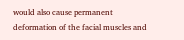would also cause permanent deformation of the facial muscles and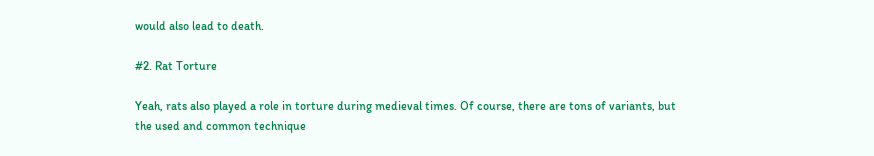would also lead to death.

#2. Rat Torture

Yeah, rats also played a role in torture during medieval times. Of course, there are tons of variants, but the used and common technique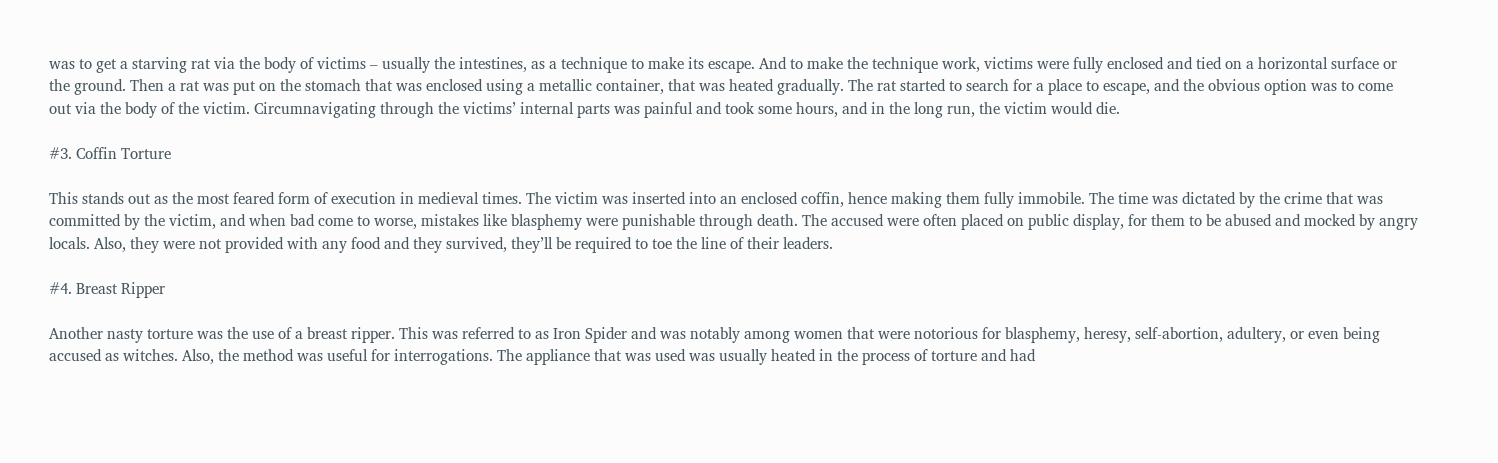was to get a starving rat via the body of victims – usually the intestines, as a technique to make its escape. And to make the technique work, victims were fully enclosed and tied on a horizontal surface or the ground. Then a rat was put on the stomach that was enclosed using a metallic container, that was heated gradually. The rat started to search for a place to escape, and the obvious option was to come out via the body of the victim. Circumnavigating through the victims’ internal parts was painful and took some hours, and in the long run, the victim would die.

#3. Coffin Torture

This stands out as the most feared form of execution in medieval times. The victim was inserted into an enclosed coffin, hence making them fully immobile. The time was dictated by the crime that was committed by the victim, and when bad come to worse, mistakes like blasphemy were punishable through death. The accused were often placed on public display, for them to be abused and mocked by angry locals. Also, they were not provided with any food and they survived, they’ll be required to toe the line of their leaders.

#4. Breast Ripper

Another nasty torture was the use of a breast ripper. This was referred to as Iron Spider and was notably among women that were notorious for blasphemy, heresy, self-abortion, adultery, or even being accused as witches. Also, the method was useful for interrogations. The appliance that was used was usually heated in the process of torture and had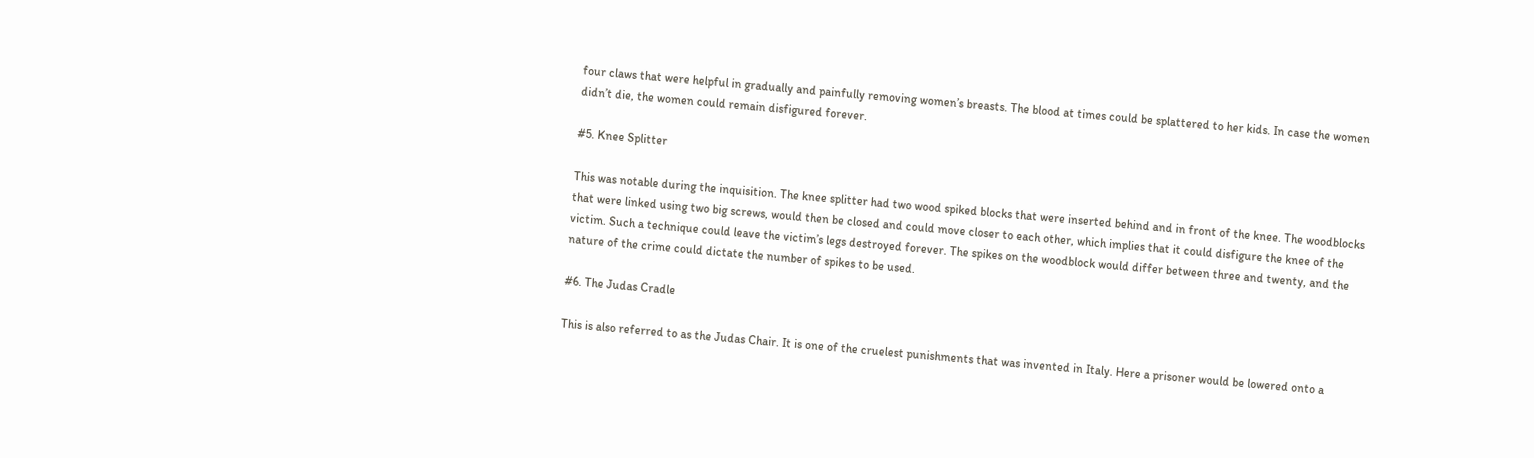four claws that were helpful in gradually and painfully removing women’s breasts. The blood at times could be splattered to her kids. In case the women didn’t die, the women could remain disfigured forever.

#5. Knee Splitter

This was notable during the inquisition. The knee splitter had two wood spiked blocks that were inserted behind and in front of the knee. The woodblocks that were linked using two big screws, would then be closed and could move closer to each other, which implies that it could disfigure the knee of the victim. Such a technique could leave the victim’s legs destroyed forever. The spikes on the woodblock would differ between three and twenty, and the nature of the crime could dictate the number of spikes to be used.

#6. The Judas Cradle

This is also referred to as the Judas Chair. It is one of the cruelest punishments that was invented in Italy. Here a prisoner would be lowered onto a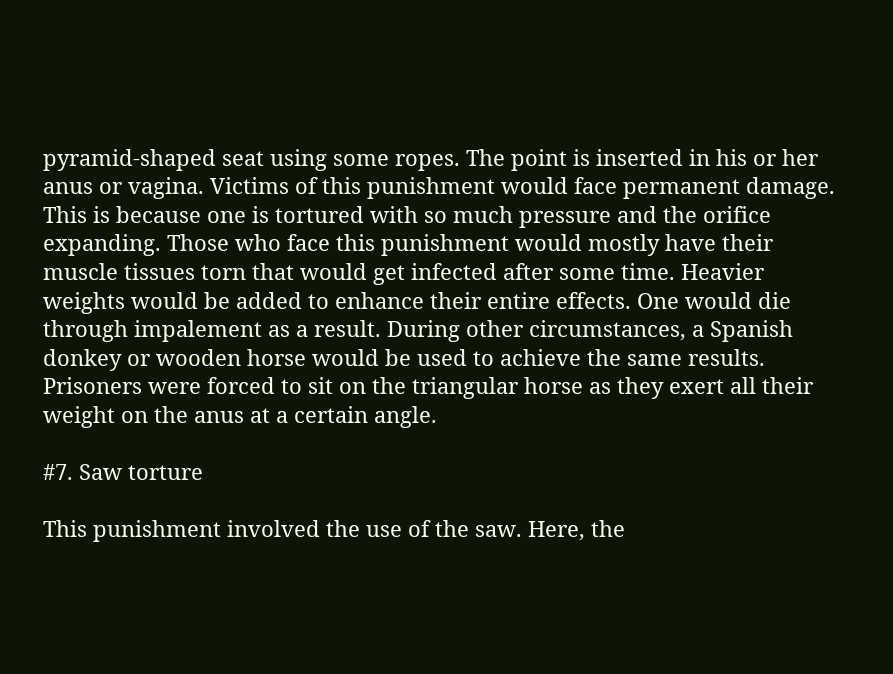pyramid-shaped seat using some ropes. The point is inserted in his or her anus or vagina. Victims of this punishment would face permanent damage. This is because one is tortured with so much pressure and the orifice expanding. Those who face this punishment would mostly have their muscle tissues torn that would get infected after some time. Heavier weights would be added to enhance their entire effects. One would die through impalement as a result. During other circumstances, a Spanish donkey or wooden horse would be used to achieve the same results. Prisoners were forced to sit on the triangular horse as they exert all their weight on the anus at a certain angle.

#7. Saw torture

This punishment involved the use of the saw. Here, the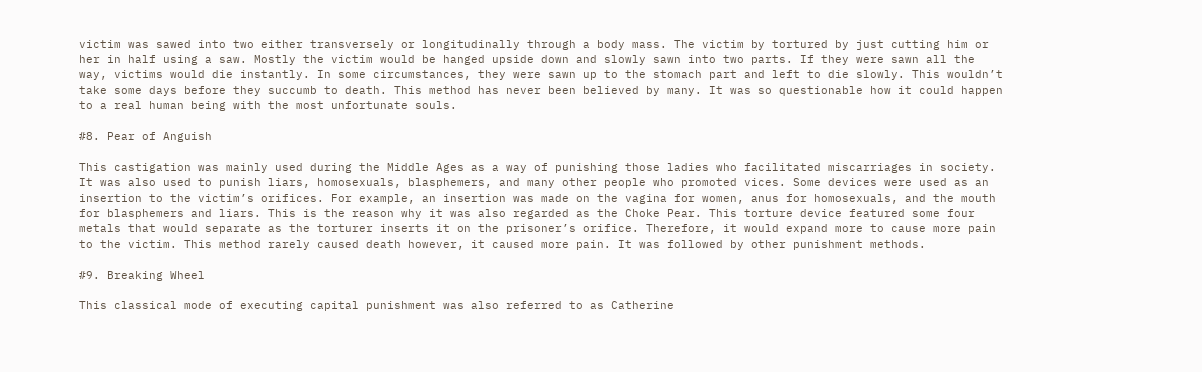victim was sawed into two either transversely or longitudinally through a body mass. The victim by tortured by just cutting him or her in half using a saw. Mostly the victim would be hanged upside down and slowly sawn into two parts. If they were sawn all the way, victims would die instantly. In some circumstances, they were sawn up to the stomach part and left to die slowly. This wouldn’t take some days before they succumb to death. This method has never been believed by many. It was so questionable how it could happen to a real human being with the most unfortunate souls.

#8. Pear of Anguish

This castigation was mainly used during the Middle Ages as a way of punishing those ladies who facilitated miscarriages in society. It was also used to punish liars, homosexuals, blasphemers, and many other people who promoted vices. Some devices were used as an insertion to the victim’s orifices. For example, an insertion was made on the vagina for women, anus for homosexuals, and the mouth for blasphemers and liars. This is the reason why it was also regarded as the Choke Pear. This torture device featured some four metals that would separate as the torturer inserts it on the prisoner’s orifice. Therefore, it would expand more to cause more pain to the victim. This method rarely caused death however, it caused more pain. It was followed by other punishment methods.

#9. Breaking Wheel

This classical mode of executing capital punishment was also referred to as Catherine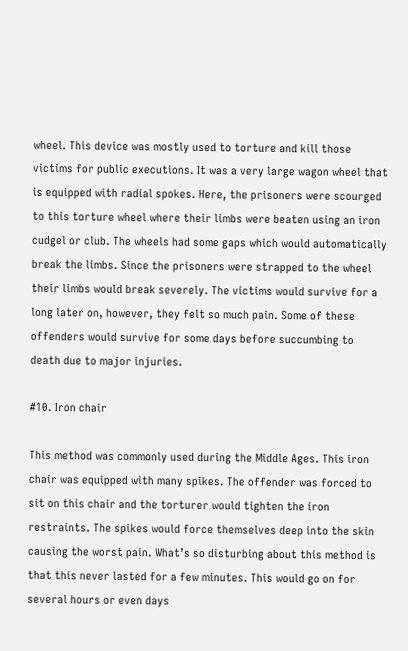wheel. This device was mostly used to torture and kill those victims for public executions. It was a very large wagon wheel that is equipped with radial spokes. Here, the prisoners were scourged to this torture wheel where their limbs were beaten using an iron cudgel or club. The wheels had some gaps which would automatically break the limbs. Since the prisoners were strapped to the wheel their limbs would break severely. The victims would survive for a long later on, however, they felt so much pain. Some of these offenders would survive for some days before succumbing to death due to major injuries.

#10. Iron chair

This method was commonly used during the Middle Ages. This iron chair was equipped with many spikes. The offender was forced to sit on this chair and the torturer would tighten the iron restraints. The spikes would force themselves deep into the skin causing the worst pain. What’s so disturbing about this method is that this never lasted for a few minutes. This would go on for several hours or even days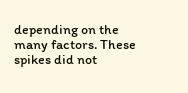depending on the many factors. These spikes did not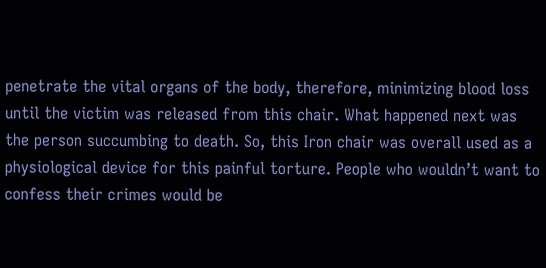penetrate the vital organs of the body, therefore, minimizing blood loss until the victim was released from this chair. What happened next was the person succumbing to death. So, this Iron chair was overall used as a physiological device for this painful torture. People who wouldn’t want to confess their crimes would be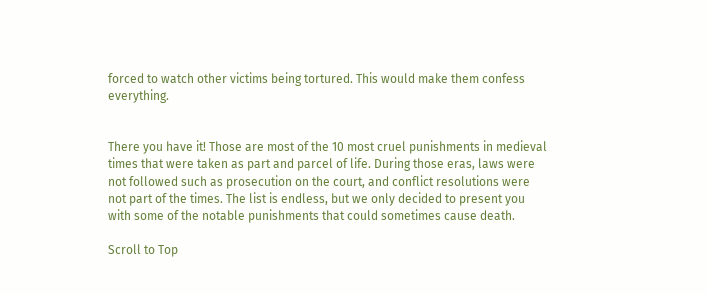forced to watch other victims being tortured. This would make them confess everything.


There you have it! Those are most of the 10 most cruel punishments in medieval times that were taken as part and parcel of life. During those eras, laws were not followed such as prosecution on the court, and conflict resolutions were not part of the times. The list is endless, but we only decided to present you with some of the notable punishments that could sometimes cause death.

Scroll to Top